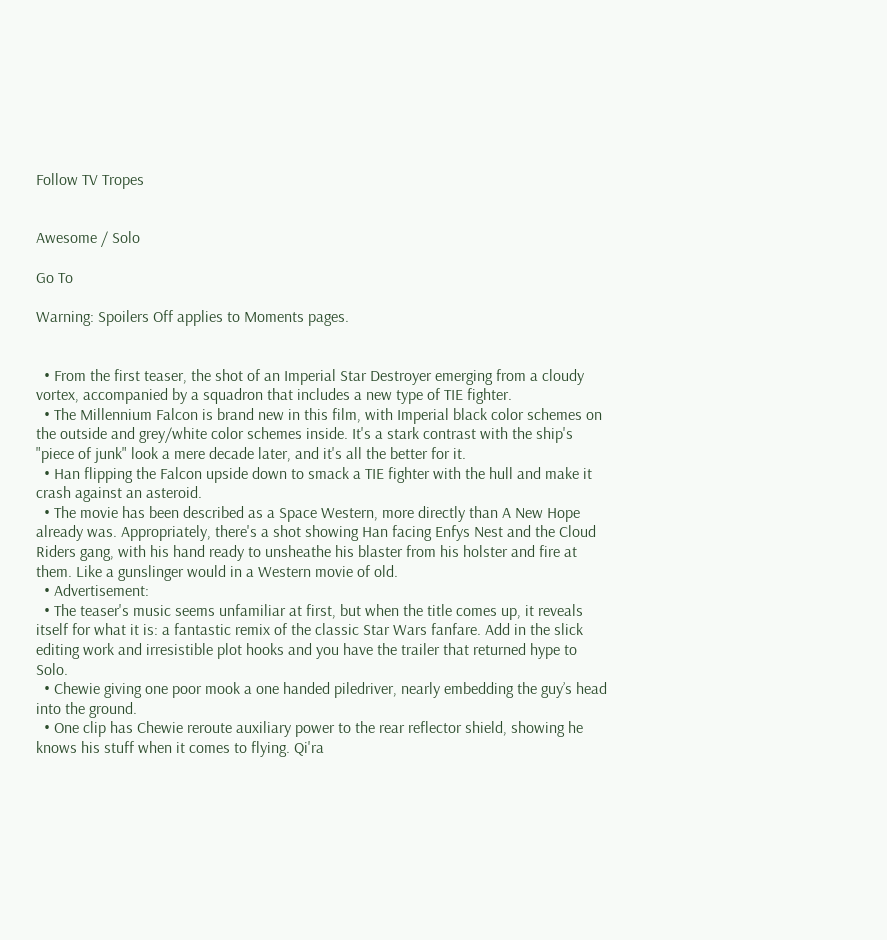Follow TV Tropes


Awesome / Solo

Go To

Warning: Spoilers Off applies to Moments pages.


  • From the first teaser, the shot of an Imperial Star Destroyer emerging from a cloudy vortex, accompanied by a squadron that includes a new type of TIE fighter.
  • The Millennium Falcon is brand new in this film, with Imperial black color schemes on the outside and grey/white color schemes inside. It's a stark contrast with the ship's "piece of junk" look a mere decade later, and it's all the better for it.
  • Han flipping the Falcon upside down to smack a TIE fighter with the hull and make it crash against an asteroid.
  • The movie has been described as a Space Western, more directly than A New Hope already was. Appropriately, there's a shot showing Han facing Enfys Nest and the Cloud Riders gang, with his hand ready to unsheathe his blaster from his holster and fire at them. Like a gunslinger would in a Western movie of old.
  • Advertisement:
  • The teaser's music seems unfamiliar at first, but when the title comes up, it reveals itself for what it is: a fantastic remix of the classic Star Wars fanfare. Add in the slick editing work and irresistible plot hooks and you have the trailer that returned hype to Solo.
  • Chewie giving one poor mook a one handed piledriver, nearly embedding the guy’s head into the ground.
  • One clip has Chewie reroute auxiliary power to the rear reflector shield, showing he knows his stuff when it comes to flying. Qi'ra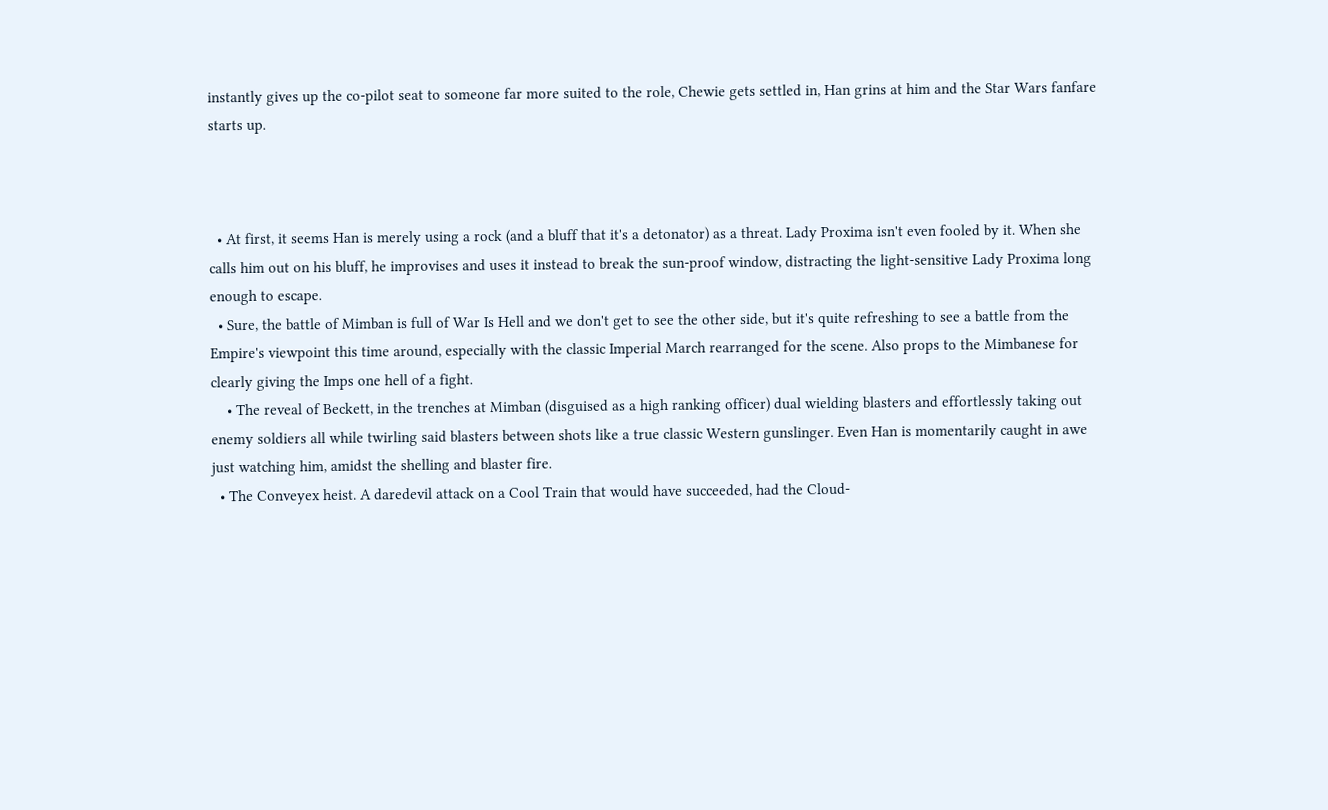instantly gives up the co-pilot seat to someone far more suited to the role, Chewie gets settled in, Han grins at him and the Star Wars fanfare starts up.



  • At first, it seems Han is merely using a rock (and a bluff that it's a detonator) as a threat. Lady Proxima isn't even fooled by it. When she calls him out on his bluff, he improvises and uses it instead to break the sun-proof window, distracting the light-sensitive Lady Proxima long enough to escape.
  • Sure, the battle of Mimban is full of War Is Hell and we don't get to see the other side, but it's quite refreshing to see a battle from the Empire's viewpoint this time around, especially with the classic Imperial March rearranged for the scene. Also props to the Mimbanese for clearly giving the Imps one hell of a fight.
    • The reveal of Beckett, in the trenches at Mimban (disguised as a high ranking officer) dual wielding blasters and effortlessly taking out enemy soldiers all while twirling said blasters between shots like a true classic Western gunslinger. Even Han is momentarily caught in awe just watching him, amidst the shelling and blaster fire.
  • The Conveyex heist. A daredevil attack on a Cool Train that would have succeeded, had the Cloud-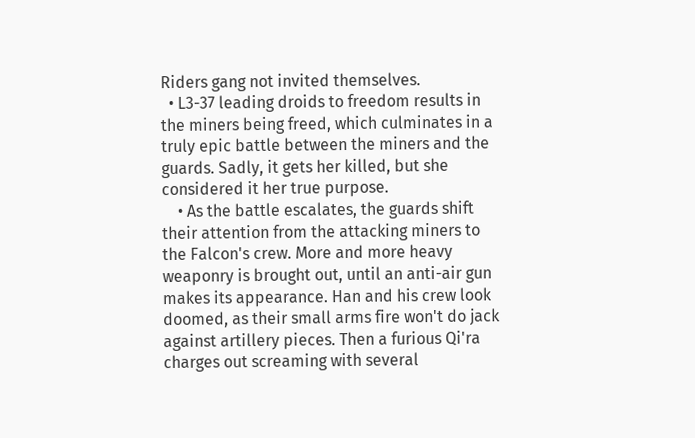Riders gang not invited themselves.
  • L3-37 leading droids to freedom results in the miners being freed, which culminates in a truly epic battle between the miners and the guards. Sadly, it gets her killed, but she considered it her true purpose.
    • As the battle escalates, the guards shift their attention from the attacking miners to the Falcon's crew. More and more heavy weaponry is brought out, until an anti-air gun makes its appearance. Han and his crew look doomed, as their small arms fire won't do jack against artillery pieces. Then a furious Qi'ra charges out screaming with several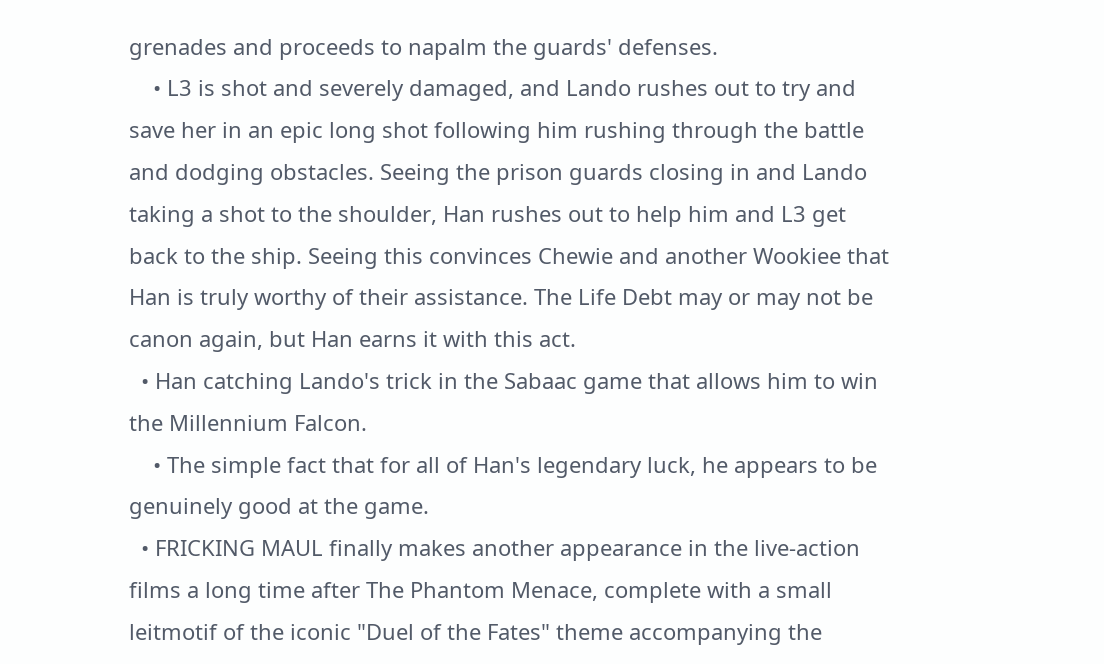grenades and proceeds to napalm the guards' defenses.
    • L3 is shot and severely damaged, and Lando rushes out to try and save her in an epic long shot following him rushing through the battle and dodging obstacles. Seeing the prison guards closing in and Lando taking a shot to the shoulder, Han rushes out to help him and L3 get back to the ship. Seeing this convinces Chewie and another Wookiee that Han is truly worthy of their assistance. The Life Debt may or may not be canon again, but Han earns it with this act.
  • Han catching Lando's trick in the Sabaac game that allows him to win the Millennium Falcon.
    • The simple fact that for all of Han's legendary luck, he appears to be genuinely good at the game.
  • FRICKING MAUL finally makes another appearance in the live-action films a long time after The Phantom Menace, complete with a small leitmotif of the iconic "Duel of the Fates" theme accompanying the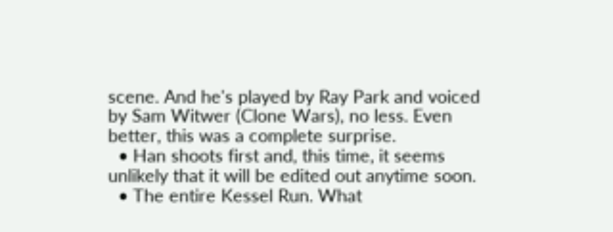scene. And he's played by Ray Park and voiced by Sam Witwer (Clone Wars), no less. Even better, this was a complete surprise.
  • Han shoots first and, this time, it seems unlikely that it will be edited out anytime soon.
  • The entire Kessel Run. What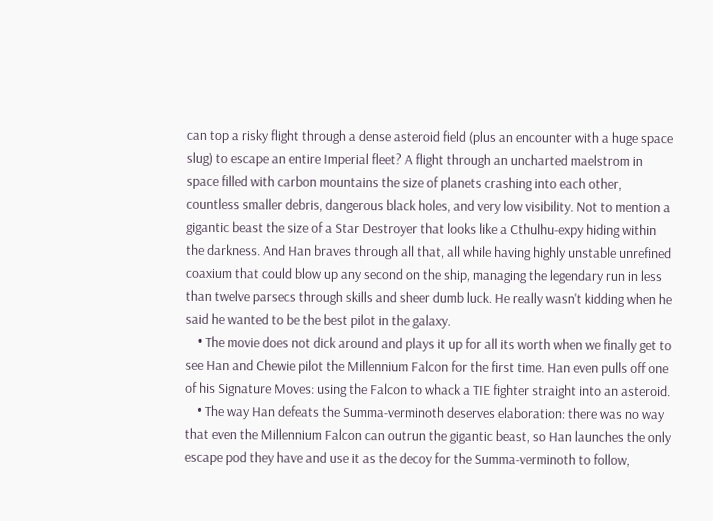can top a risky flight through a dense asteroid field (plus an encounter with a huge space slug) to escape an entire Imperial fleet? A flight through an uncharted maelstrom in space filled with carbon mountains the size of planets crashing into each other, countless smaller debris, dangerous black holes, and very low visibility. Not to mention a gigantic beast the size of a Star Destroyer that looks like a Cthulhu-expy hiding within the darkness. And Han braves through all that, all while having highly unstable unrefined coaxium that could blow up any second on the ship, managing the legendary run in less than twelve parsecs through skills and sheer dumb luck. He really wasn't kidding when he said he wanted to be the best pilot in the galaxy.
    • The movie does not dick around and plays it up for all its worth when we finally get to see Han and Chewie pilot the Millennium Falcon for the first time. Han even pulls off one of his Signature Moves: using the Falcon to whack a TIE fighter straight into an asteroid.
    • The way Han defeats the Summa-verminoth deserves elaboration: there was no way that even the Millennium Falcon can outrun the gigantic beast, so Han launches the only escape pod they have and use it as the decoy for the Summa-verminoth to follow,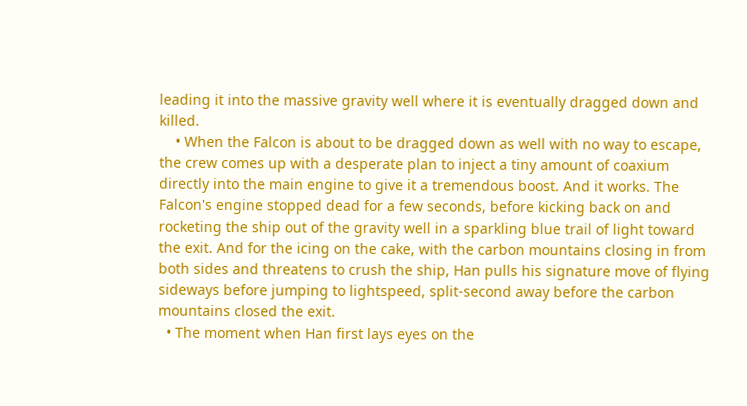leading it into the massive gravity well where it is eventually dragged down and killed.
    • When the Falcon is about to be dragged down as well with no way to escape, the crew comes up with a desperate plan to inject a tiny amount of coaxium directly into the main engine to give it a tremendous boost. And it works. The Falcon's engine stopped dead for a few seconds, before kicking back on and rocketing the ship out of the gravity well in a sparkling blue trail of light toward the exit. And for the icing on the cake, with the carbon mountains closing in from both sides and threatens to crush the ship, Han pulls his signature move of flying sideways before jumping to lightspeed, split-second away before the carbon mountains closed the exit.
  • The moment when Han first lays eyes on the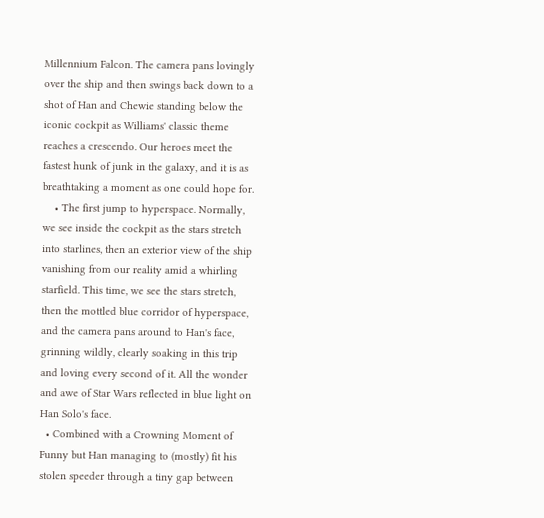Millennium Falcon. The camera pans lovingly over the ship and then swings back down to a shot of Han and Chewie standing below the iconic cockpit as Williams' classic theme reaches a crescendo. Our heroes meet the fastest hunk of junk in the galaxy, and it is as breathtaking a moment as one could hope for.
    • The first jump to hyperspace. Normally, we see inside the cockpit as the stars stretch into starlines, then an exterior view of the ship vanishing from our reality amid a whirling starfield. This time, we see the stars stretch, then the mottled blue corridor of hyperspace, and the camera pans around to Han's face, grinning wildly, clearly soaking in this trip and loving every second of it. All the wonder and awe of Star Wars reflected in blue light on Han Solo's face.
  • Combined with a Crowning Moment of Funny but Han managing to (mostly) fit his stolen speeder through a tiny gap between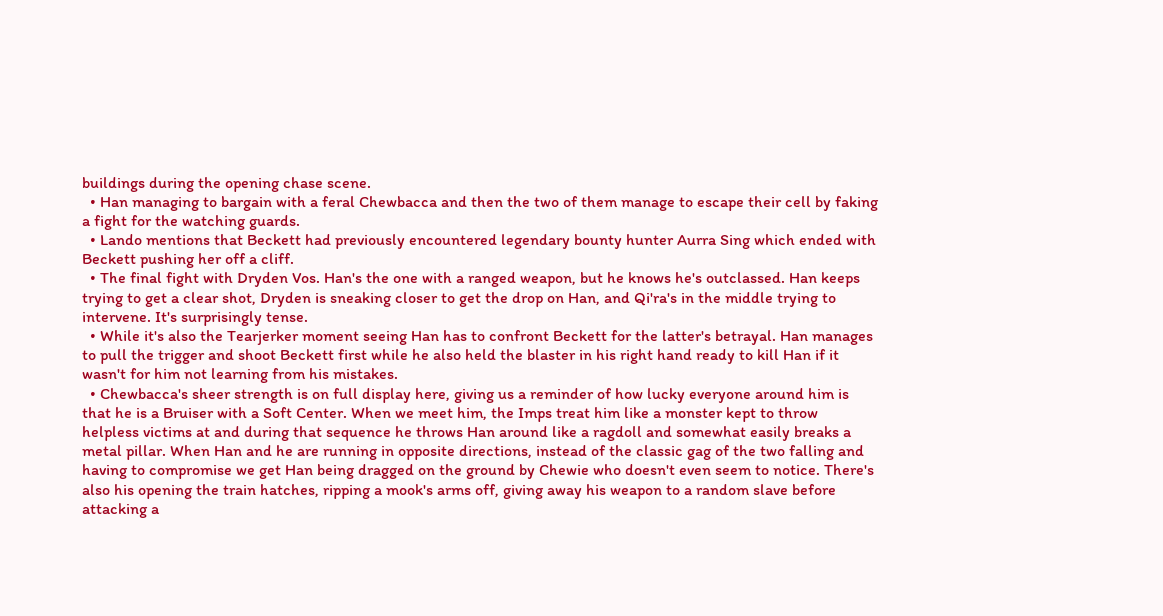buildings during the opening chase scene.
  • Han managing to bargain with a feral Chewbacca and then the two of them manage to escape their cell by faking a fight for the watching guards.
  • Lando mentions that Beckett had previously encountered legendary bounty hunter Aurra Sing which ended with Beckett pushing her off a cliff.
  • The final fight with Dryden Vos. Han's the one with a ranged weapon, but he knows he's outclassed. Han keeps trying to get a clear shot, Dryden is sneaking closer to get the drop on Han, and Qi'ra's in the middle trying to intervene. It's surprisingly tense.
  • While it's also the Tearjerker moment seeing Han has to confront Beckett for the latter's betrayal. Han manages to pull the trigger and shoot Beckett first while he also held the blaster in his right hand ready to kill Han if it wasn't for him not learning from his mistakes.
  • Chewbacca's sheer strength is on full display here, giving us a reminder of how lucky everyone around him is that he is a Bruiser with a Soft Center. When we meet him, the Imps treat him like a monster kept to throw helpless victims at and during that sequence he throws Han around like a ragdoll and somewhat easily breaks a metal pillar. When Han and he are running in opposite directions, instead of the classic gag of the two falling and having to compromise we get Han being dragged on the ground by Chewie who doesn't even seem to notice. There's also his opening the train hatches, ripping a mook's arms off, giving away his weapon to a random slave before attacking a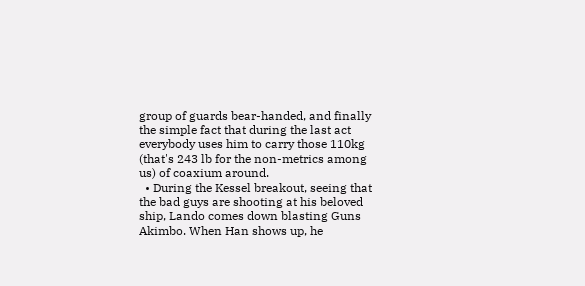group of guards bear-handed, and finally the simple fact that during the last act everybody uses him to carry those 110kg (that's 243 lb for the non-metrics among us) of coaxium around.
  • During the Kessel breakout, seeing that the bad guys are shooting at his beloved ship, Lando comes down blasting Guns Akimbo. When Han shows up, he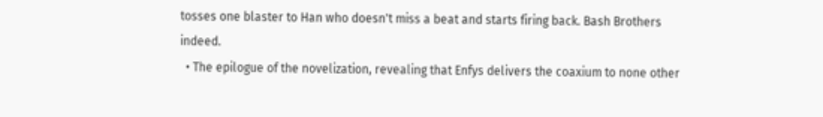tosses one blaster to Han who doesn't miss a beat and starts firing back. Bash Brothers indeed.
  • The epilogue of the novelization, revealing that Enfys delivers the coaxium to none other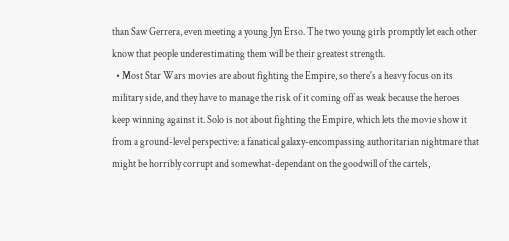than Saw Gerrera, even meeting a young Jyn Erso. The two young girls promptly let each other know that people underestimating them will be their greatest strength.
  • Most Star Wars movies are about fighting the Empire, so there's a heavy focus on its military side, and they have to manage the risk of it coming off as weak because the heroes keep winning against it. Solo is not about fighting the Empire, which lets the movie show it from a ground-level perspective: a fanatical galaxy-encompassing authoritarian nightmare that might be horribly corrupt and somewhat-dependant on the goodwill of the cartels,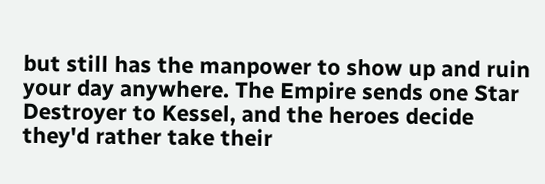but still has the manpower to show up and ruin your day anywhere. The Empire sends one Star Destroyer to Kessel, and the heroes decide they'd rather take their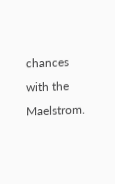chances with the Maelstrom.